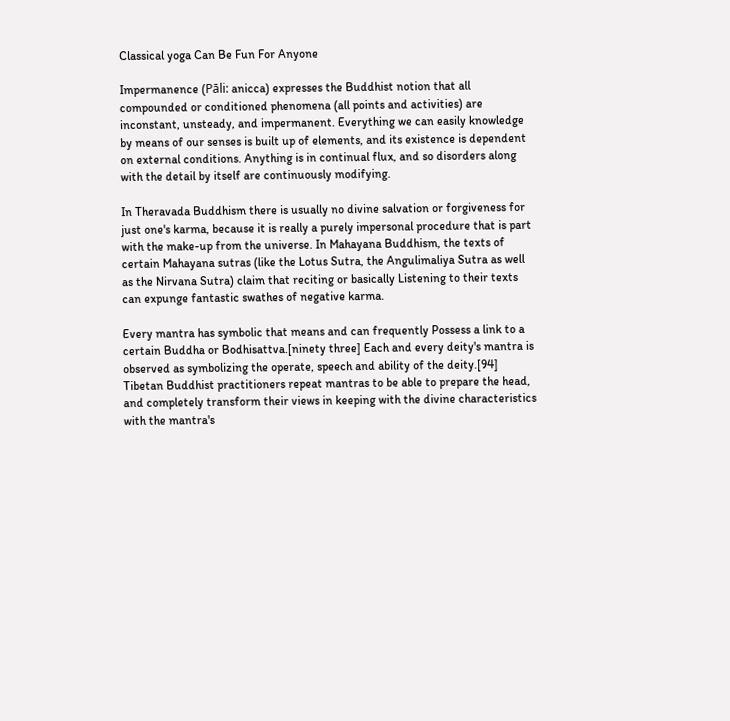Classical yoga Can Be Fun For Anyone

Impermanence (Pāli: anicca) expresses the Buddhist notion that all compounded or conditioned phenomena (all points and activities) are inconstant, unsteady, and impermanent. Everything we can easily knowledge by means of our senses is built up of elements, and its existence is dependent on external conditions. Anything is in continual flux, and so disorders along with the detail by itself are continuously modifying.

In Theravada Buddhism there is usually no divine salvation or forgiveness for just one's karma, because it is really a purely impersonal procedure that is part with the make-up from the universe. In Mahayana Buddhism, the texts of certain Mahayana sutras (like the Lotus Sutra, the Angulimaliya Sutra as well as the Nirvana Sutra) claim that reciting or basically Listening to their texts can expunge fantastic swathes of negative karma.

Every mantra has symbolic that means and can frequently Possess a link to a certain Buddha or Bodhisattva.[ninety three] Each and every deity's mantra is observed as symbolizing the operate, speech and ability of the deity.[94] Tibetan Buddhist practitioners repeat mantras to be able to prepare the head, and completely transform their views in keeping with the divine characteristics with the mantra's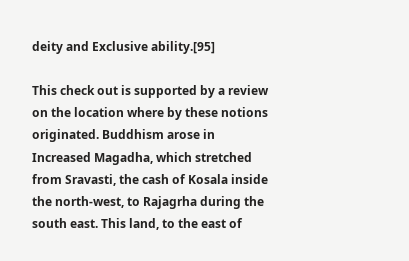deity and Exclusive ability.[95]

This check out is supported by a review on the location where by these notions originated. Buddhism arose in Increased Magadha, which stretched from Sravasti, the cash of Kosala inside the north-west, to Rajagrha during the south east. This land, to the east of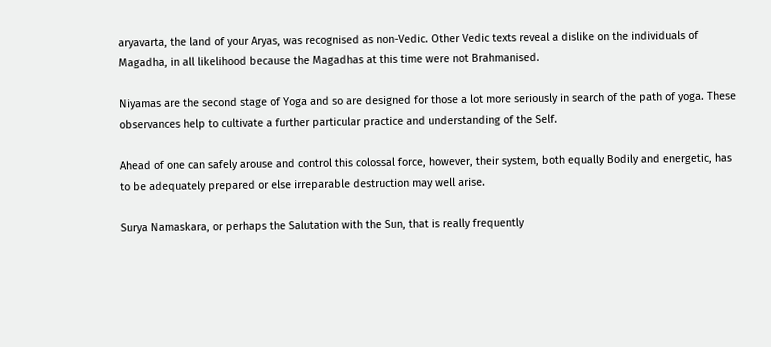aryavarta, the land of your Aryas, was recognised as non-Vedic. Other Vedic texts reveal a dislike on the individuals of Magadha, in all likelihood because the Magadhas at this time were not Brahmanised.

Niyamas are the second stage of Yoga and so are designed for those a lot more seriously in search of the path of yoga. These observances help to cultivate a further particular practice and understanding of the Self.

Ahead of one can safely arouse and control this colossal force, however, their system, both equally Bodily and energetic, has to be adequately prepared or else irreparable destruction may well arise.

Surya Namaskara, or perhaps the Salutation with the Sun, that is really frequently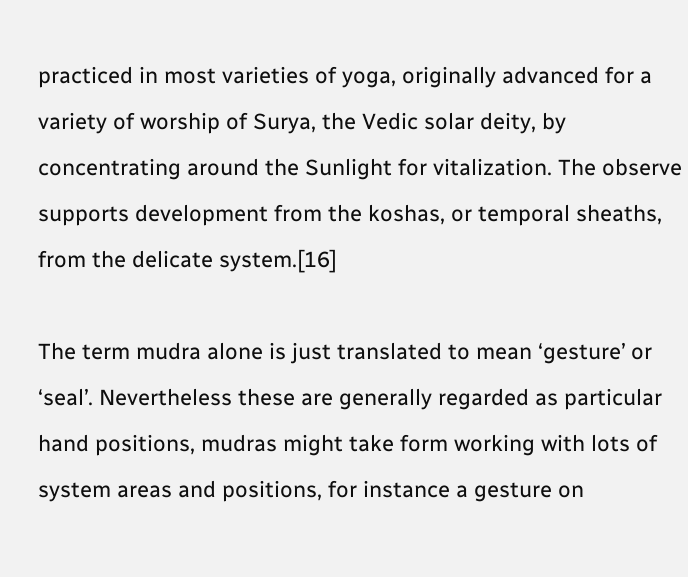practiced in most varieties of yoga, originally advanced for a variety of worship of Surya, the Vedic solar deity, by concentrating around the Sunlight for vitalization. The observe supports development from the koshas, or temporal sheaths, from the delicate system.[16]

The term mudra alone is just translated to mean ‘gesture’ or ‘seal’. Nevertheless these are generally regarded as particular hand positions, mudras might take form working with lots of system areas and positions, for instance a gesture on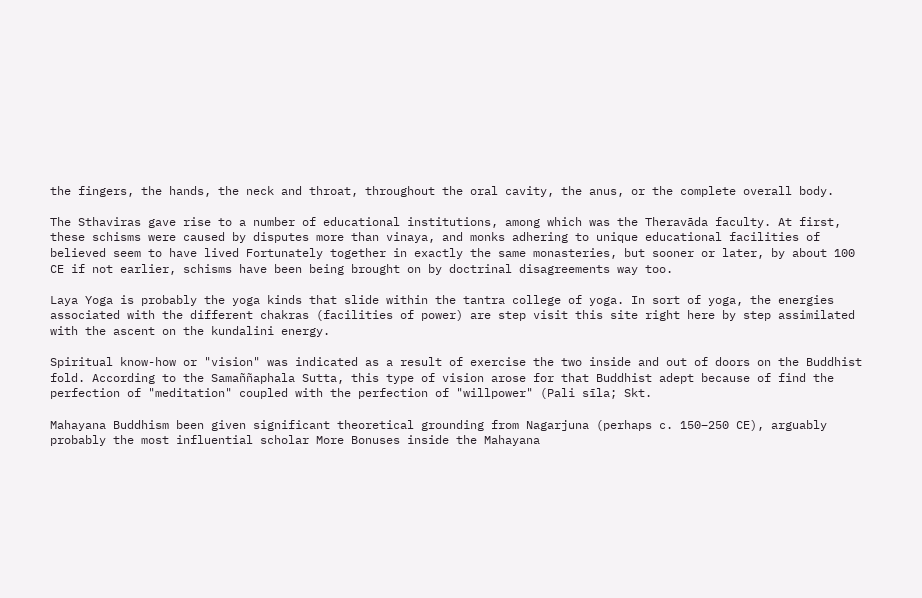the fingers, the hands, the neck and throat, throughout the oral cavity, the anus, or the complete overall body.

The Sthaviras gave rise to a number of educational institutions, among which was the Theravāda faculty. At first, these schisms were caused by disputes more than vinaya, and monks adhering to unique educational facilities of believed seem to have lived Fortunately together in exactly the same monasteries, but sooner or later, by about 100 CE if not earlier, schisms have been being brought on by doctrinal disagreements way too.

Laya Yoga is probably the yoga kinds that slide within the tantra college of yoga. In sort of yoga, the energies associated with the different chakras (facilities of power) are step visit this site right here by step assimilated with the ascent on the kundalini energy.

Spiritual know-how or "vision" was indicated as a result of exercise the two inside and out of doors on the Buddhist fold. According to the Samaññaphala Sutta, this type of vision arose for that Buddhist adept because of find the perfection of "meditation" coupled with the perfection of "willpower" (Pali sīla; Skt.

Mahayana Buddhism been given significant theoretical grounding from Nagarjuna (perhaps c. 150–250 CE), arguably probably the most influential scholar More Bonuses inside the Mahayana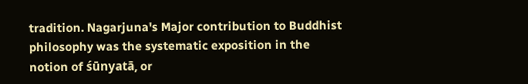tradition. Nagarjuna's Major contribution to Buddhist philosophy was the systematic exposition in the notion of śūnyatā, or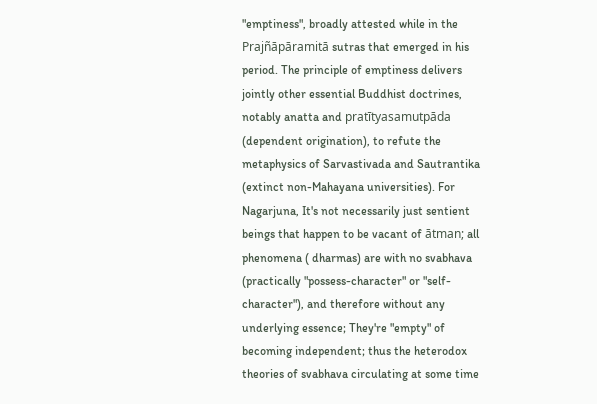"emptiness", broadly attested while in the Prajñāpāramitā sutras that emerged in his period. The principle of emptiness delivers jointly other essential Buddhist doctrines, notably anatta and pratītyasamutpāda (dependent origination), to refute the metaphysics of Sarvastivada and Sautrantika (extinct non-Mahayana universities). For Nagarjuna, It's not necessarily just sentient beings that happen to be vacant of ātman; all phenomena ( dharmas) are with no svabhava (practically "possess-character" or "self-character"), and therefore without any underlying essence; They're "empty" of becoming independent; thus the heterodox theories of svabhava circulating at some time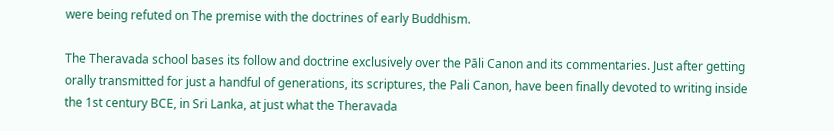were being refuted on The premise with the doctrines of early Buddhism.

The Theravada school bases its follow and doctrine exclusively over the Pāli Canon and its commentaries. Just after getting orally transmitted for just a handful of generations, its scriptures, the Pali Canon, have been finally devoted to writing inside the 1st century BCE, in Sri Lanka, at just what the Theravada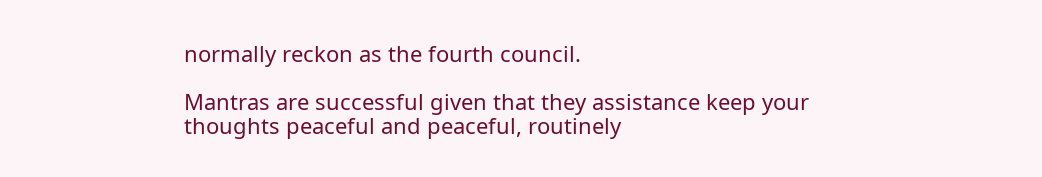normally reckon as the fourth council.

Mantras are successful given that they assistance keep your thoughts peaceful and peaceful, routinely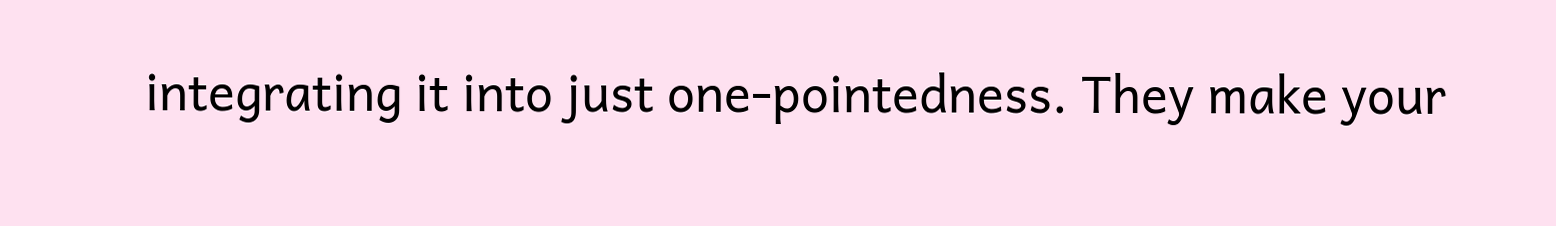integrating it into just one-pointedness. They make your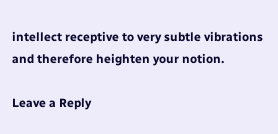intellect receptive to very subtle vibrations and therefore heighten your notion.

Leave a Reply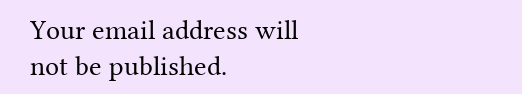Your email address will not be published.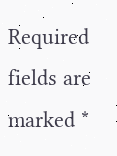Required fields are marked *